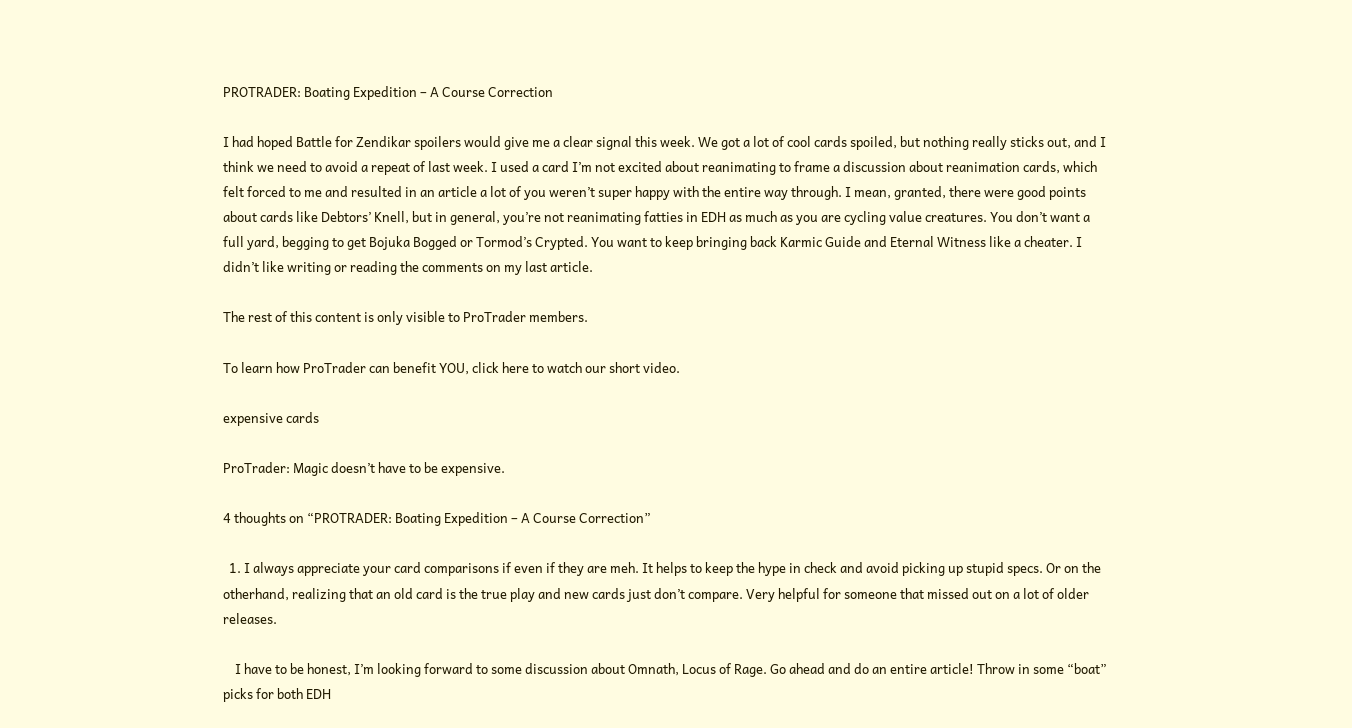PROTRADER: Boating Expedition – A Course Correction

I had hoped Battle for Zendikar spoilers would give me a clear signal this week. We got a lot of cool cards spoiled, but nothing really sticks out, and I think we need to avoid a repeat of last week. I used a card I’m not excited about reanimating to frame a discussion about reanimation cards, which felt forced to me and resulted in an article a lot of you weren’t super happy with the entire way through. I mean, granted, there were good points about cards like Debtors’ Knell, but in general, you’re not reanimating fatties in EDH as much as you are cycling value creatures. You don’t want a full yard, begging to get Bojuka Bogged or Tormod’s Crypted. You want to keep bringing back Karmic Guide and Eternal Witness like a cheater. I didn’t like writing or reading the comments on my last article.

The rest of this content is only visible to ProTrader members.

To learn how ProTrader can benefit YOU, click here to watch our short video.

expensive cards

ProTrader: Magic doesn’t have to be expensive.

4 thoughts on “PROTRADER: Boating Expedition – A Course Correction”

  1. I always appreciate your card comparisons if even if they are meh. It helps to keep the hype in check and avoid picking up stupid specs. Or on the otherhand, realizing that an old card is the true play and new cards just don’t compare. Very helpful for someone that missed out on a lot of older releases.

    I have to be honest, I’m looking forward to some discussion about Omnath, Locus of Rage. Go ahead and do an entire article! Throw in some “boat” picks for both EDH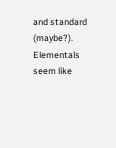and standard (maybe?). Elementals seem like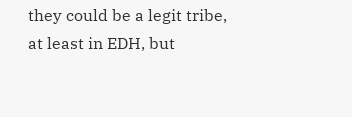they could be a legit tribe, at least in EDH, but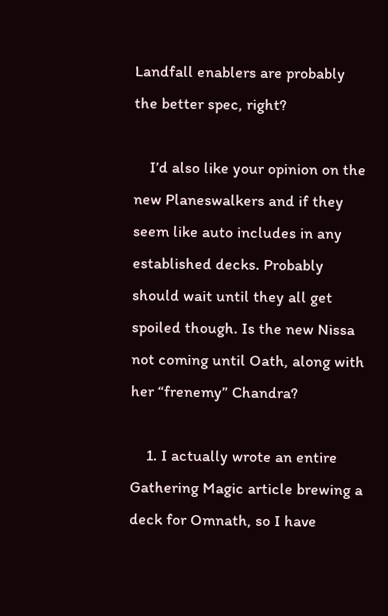Landfall enablers are probably the better spec, right?

    I’d also like your opinion on the new Planeswalkers and if they seem like auto includes in any established decks. Probably should wait until they all get spoiled though. Is the new Nissa not coming until Oath, along with her “frenemy” Chandra?

    1. I actually wrote an entire Gathering Magic article brewing a deck for Omnath, so I have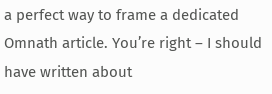a perfect way to frame a dedicated Omnath article. You’re right – I should have written about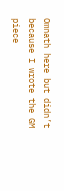Omnath here but didn’t because I wrote the GM piece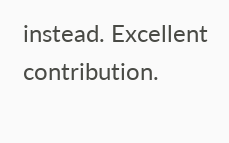instead. Excellent contribution.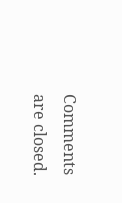Comments are closed.